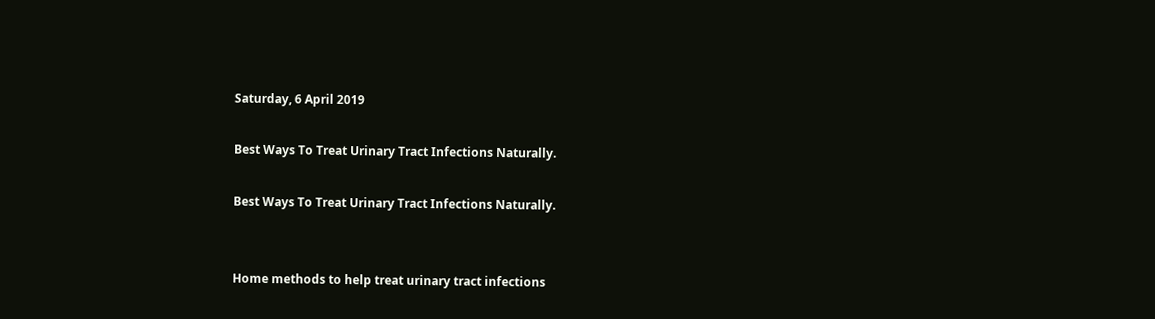Saturday, 6 April 2019

Best Ways To Treat Urinary Tract Infections Naturally.

Best Ways To Treat Urinary Tract Infections Naturally.


Home methods to help treat urinary tract infections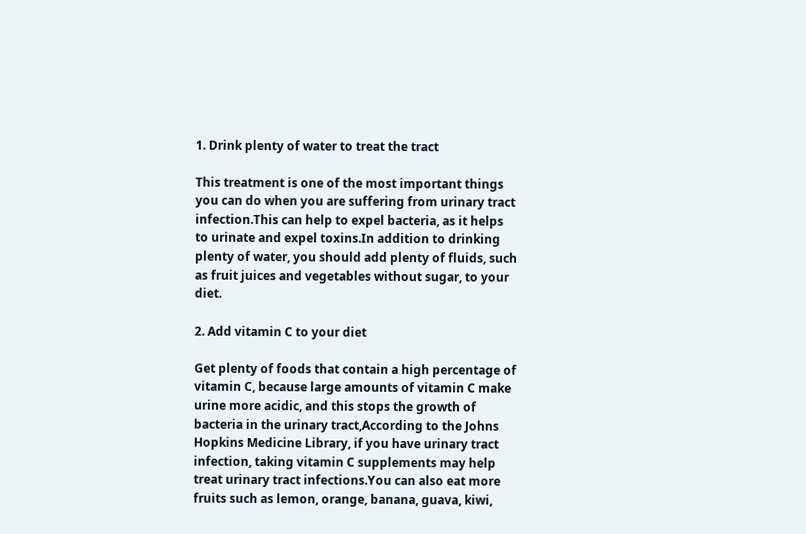1. Drink plenty of water to treat the tract

This treatment is one of the most important things you can do when you are suffering from urinary tract infection.This can help to expel bacteria, as it helps to urinate and expel toxins.In addition to drinking plenty of water, you should add plenty of fluids, such as fruit juices and vegetables without sugar, to your diet.

2. Add vitamin C to your diet

Get plenty of foods that contain a high percentage of vitamin C, because large amounts of vitamin C make urine more acidic, and this stops the growth of bacteria in the urinary tract,According to the Johns Hopkins Medicine Library, if you have urinary tract infection, taking vitamin C supplements may help treat urinary tract infections.You can also eat more fruits such as lemon, orange, banana, guava, kiwi,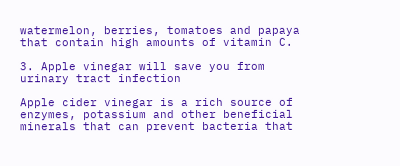watermelon, berries, tomatoes and papaya that contain high amounts of vitamin C.

3. Apple vinegar will save you from urinary tract infection

Apple cider vinegar is a rich source of enzymes, potassium and other beneficial minerals that can prevent bacteria that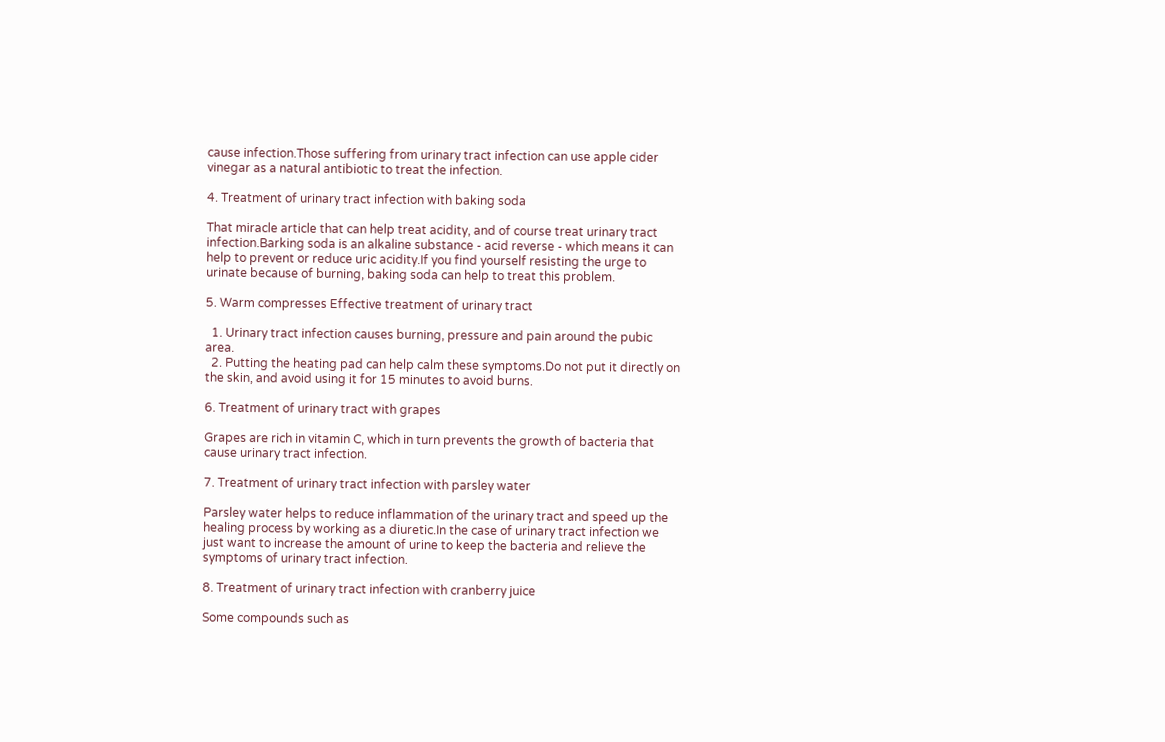cause infection.Those suffering from urinary tract infection can use apple cider vinegar as a natural antibiotic to treat the infection.

4. Treatment of urinary tract infection with baking soda

That miracle article that can help treat acidity, and of course treat urinary tract infection.Barking soda is an alkaline substance - acid reverse - which means it can help to prevent or reduce uric acidity.If you find yourself resisting the urge to urinate because of burning, baking soda can help to treat this problem.

5. Warm compresses Effective treatment of urinary tract

  1. Urinary tract infection causes burning, pressure and pain around the pubic area.
  2. Putting the heating pad can help calm these symptoms.Do not put it directly on the skin, and avoid using it for 15 minutes to avoid burns.

6. Treatment of urinary tract with grapes

Grapes are rich in vitamin C, which in turn prevents the growth of bacteria that cause urinary tract infection.

7. Treatment of urinary tract infection with parsley water

Parsley water helps to reduce inflammation of the urinary tract and speed up the healing process by working as a diuretic.In the case of urinary tract infection we just want to increase the amount of urine to keep the bacteria and relieve the symptoms of urinary tract infection.

8. Treatment of urinary tract infection with cranberry juice

Some compounds such as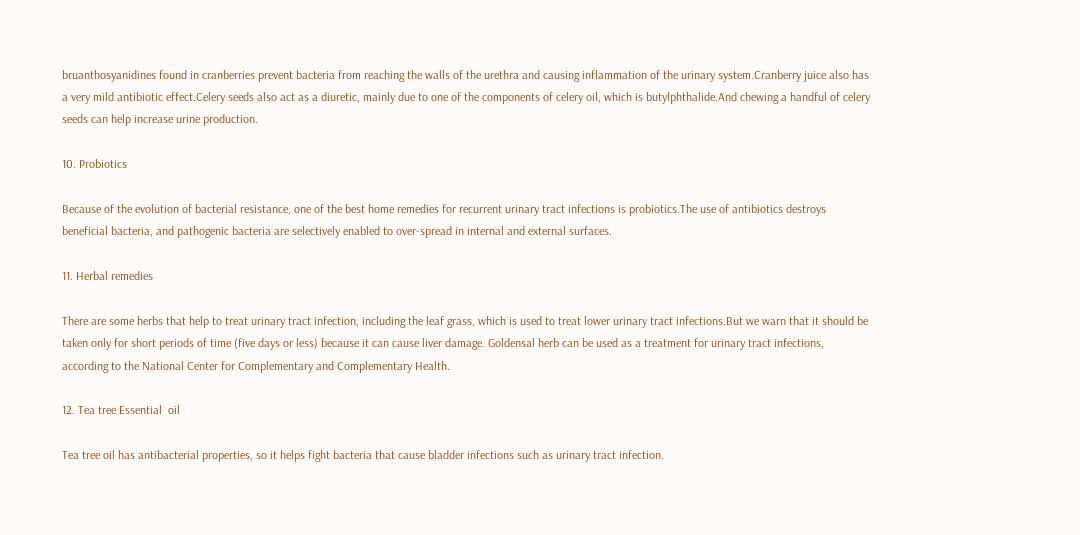bruanthosyanidines found in cranberries prevent bacteria from reaching the walls of the urethra and causing inflammation of the urinary system.Cranberry juice also has a very mild antibiotic effect.Celery seeds also act as a diuretic, mainly due to one of the components of celery oil, which is butylphthalide.And chewing a handful of celery seeds can help increase urine production.

10. Probiotics

Because of the evolution of bacterial resistance, one of the best home remedies for recurrent urinary tract infections is probiotics.The use of antibiotics destroys beneficial bacteria, and pathogenic bacteria are selectively enabled to over-spread in internal and external surfaces.

11. Herbal remedies

There are some herbs that help to treat urinary tract infection, including the leaf grass, which is used to treat lower urinary tract infections.But we warn that it should be taken only for short periods of time (five days or less) because it can cause liver damage. Goldensal herb can be used as a treatment for urinary tract infections, according to the National Center for Complementary and Complementary Health.

12. Tea tree Essential  oil

Tea tree oil has antibacterial properties, so it helps fight bacteria that cause bladder infections such as urinary tract infection.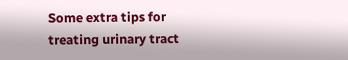Some extra tips for treating urinary tract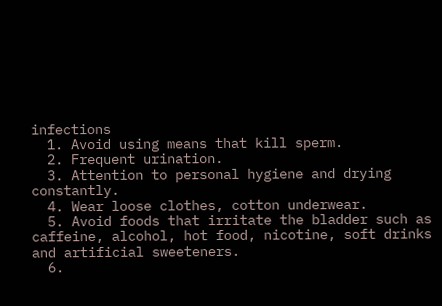infections
  1. Avoid using means that kill sperm.
  2. Frequent urination.
  3. Attention to personal hygiene and drying constantly.
  4. Wear loose clothes, cotton underwear.
  5. Avoid foods that irritate the bladder such as caffeine, alcohol, hot food, nicotine, soft drinks and artificial sweeteners.
  6.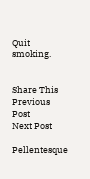Quit smoking.


Share This
Previous Post
Next Post

Pellentesque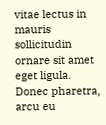vitae lectus in mauris sollicitudin ornare sit amet eget ligula. Donec pharetra, arcu eu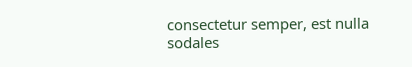consectetur semper, est nulla sodales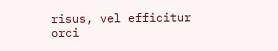risus, vel efficitur orci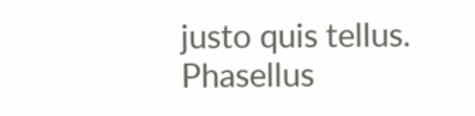justo quis tellus. Phasellus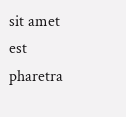sit amet est pharetra